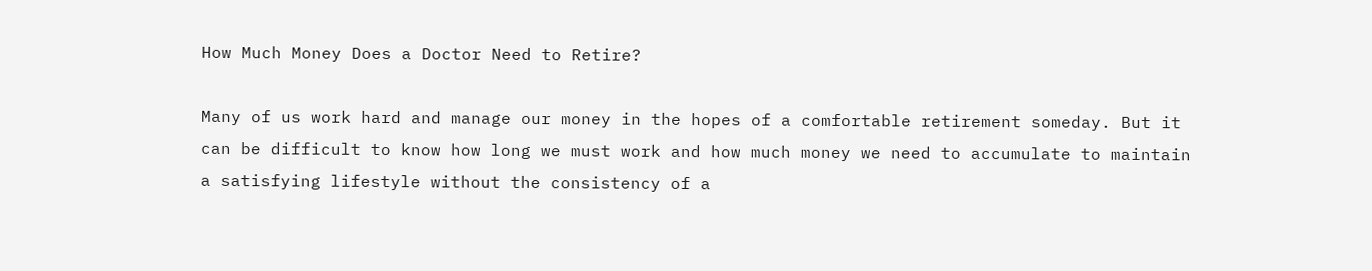How Much Money Does a Doctor Need to Retire?

Many of us work hard and manage our money in the hopes of a comfortable retirement someday. But it can be difficult to know how long we must work and how much money we need to accumulate to maintain a satisfying lifestyle without the consistency of a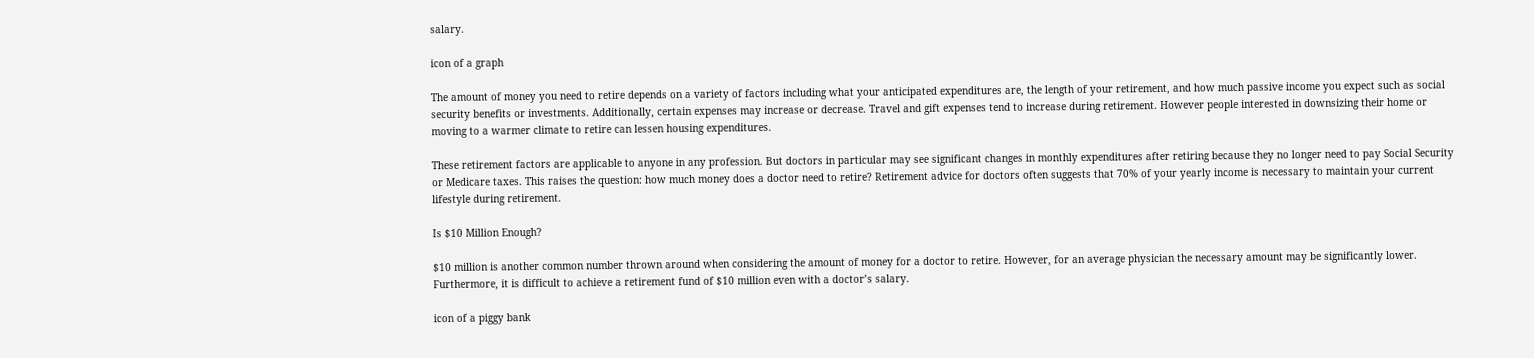salary.

icon of a graph

The amount of money you need to retire depends on a variety of factors including what your anticipated expenditures are, the length of your retirement, and how much passive income you expect such as social security benefits or investments. Additionally, certain expenses may increase or decrease. Travel and gift expenses tend to increase during retirement. However people interested in downsizing their home or moving to a warmer climate to retire can lessen housing expenditures.

These retirement factors are applicable to anyone in any profession. But doctors in particular may see significant changes in monthly expenditures after retiring because they no longer need to pay Social Security or Medicare taxes. This raises the question: how much money does a doctor need to retire? Retirement advice for doctors often suggests that 70% of your yearly income is necessary to maintain your current lifestyle during retirement.

Is $10 Million Enough?

$10 million is another common number thrown around when considering the amount of money for a doctor to retire. However, for an average physician the necessary amount may be significantly lower. Furthermore, it is difficult to achieve a retirement fund of $10 million even with a doctor’s salary.

icon of a piggy bank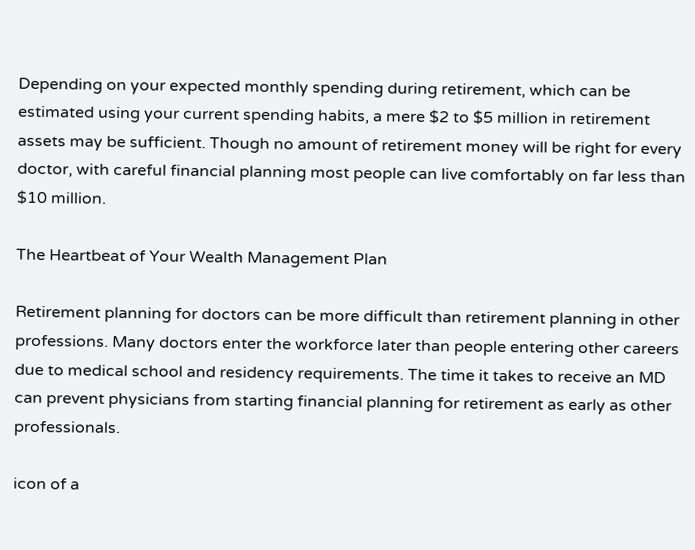Depending on your expected monthly spending during retirement, which can be estimated using your current spending habits, a mere $2 to $5 million in retirement assets may be sufficient. Though no amount of retirement money will be right for every doctor, with careful financial planning most people can live comfortably on far less than $10 million.

The Heartbeat of Your Wealth Management Plan

Retirement planning for doctors can be more difficult than retirement planning in other professions. Many doctors enter the workforce later than people entering other careers due to medical school and residency requirements. The time it takes to receive an MD can prevent physicians from starting financial planning for retirement as early as other professionals.

icon of a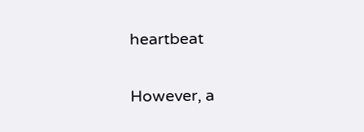heartbeat

However, a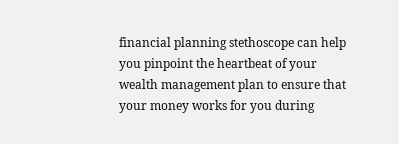financial planning stethoscope can help you pinpoint the heartbeat of your wealth management plan to ensure that your money works for you during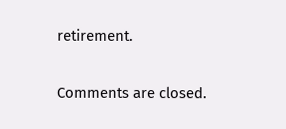retirement.

Comments are closed.